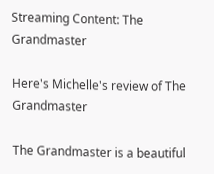Streaming Content: The Grandmaster

Here's Michelle's review of The Grandmaster

The Grandmaster is a beautiful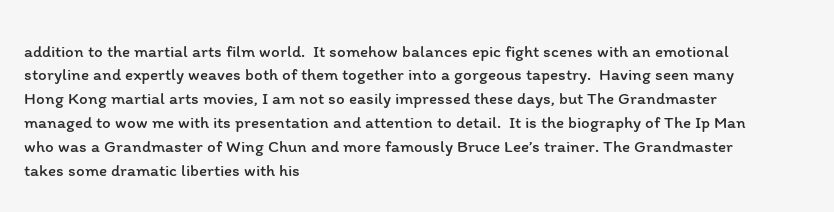addition to the martial arts film world.  It somehow balances epic fight scenes with an emotional storyline and expertly weaves both of them together into a gorgeous tapestry.  Having seen many Hong Kong martial arts movies, I am not so easily impressed these days, but The Grandmaster managed to wow me with its presentation and attention to detail.  It is the biography of The Ip Man who was a Grandmaster of Wing Chun and more famously Bruce Lee’s trainer. The Grandmaster takes some dramatic liberties with his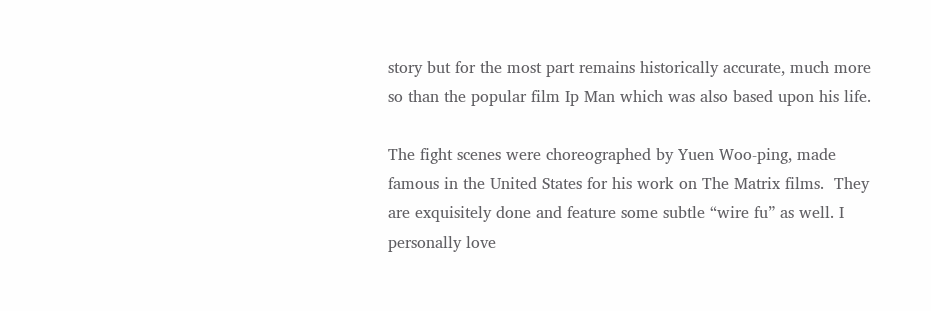story but for the most part remains historically accurate, much more so than the popular film Ip Man which was also based upon his life.

The fight scenes were choreographed by Yuen Woo-ping, made famous in the United States for his work on The Matrix films.  They are exquisitely done and feature some subtle “wire fu” as well. I personally love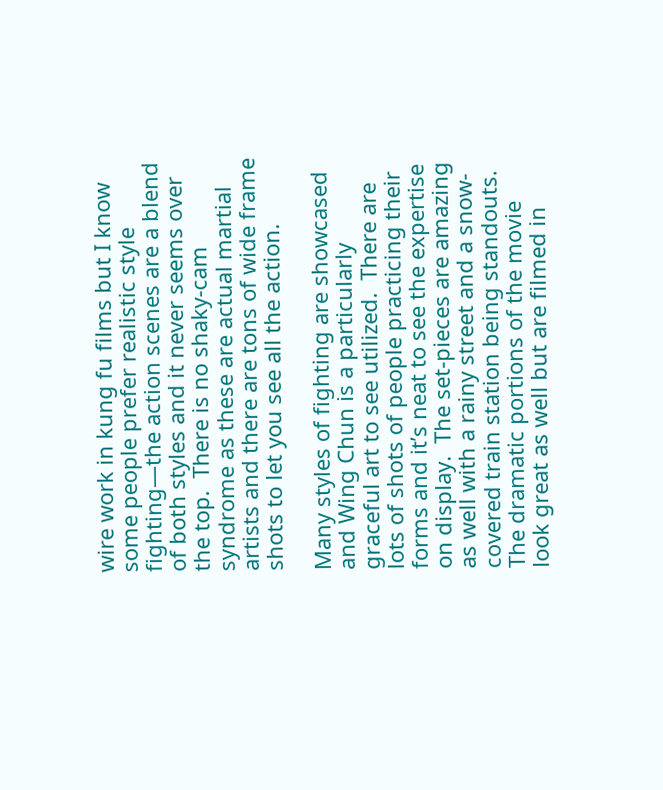wire work in kung fu films but I know some people prefer realistic style fighting—the action scenes are a blend of both styles and it never seems over the top.  There is no shaky-cam syndrome as these are actual martial artists and there are tons of wide frame shots to let you see all the action.

Many styles of fighting are showcased and Wing Chun is a particularly graceful art to see utilized.  There are lots of shots of people practicing their forms and it’s neat to see the expertise on display.  The set-pieces are amazing as well with a rainy street and a snow-covered train station being standouts.  The dramatic portions of the movie look great as well but are filmed in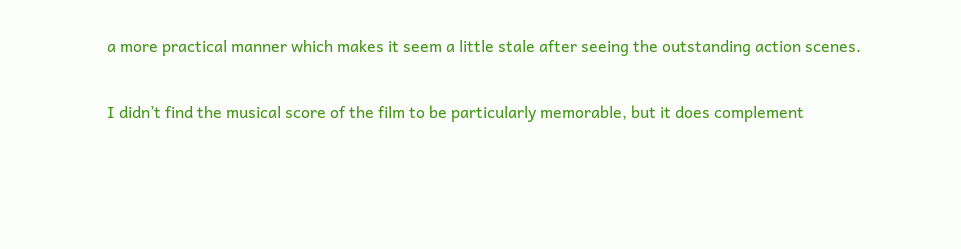a more practical manner which makes it seem a little stale after seeing the outstanding action scenes.

I didn’t find the musical score of the film to be particularly memorable, but it does complement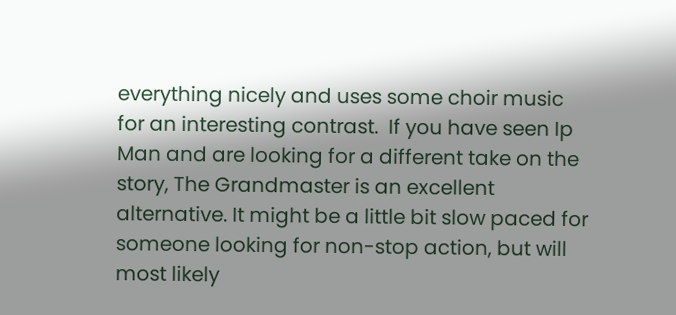everything nicely and uses some choir music for an interesting contrast.  If you have seen Ip Man and are looking for a different take on the story, The Grandmaster is an excellent alternative. It might be a little bit slow paced for someone looking for non-stop action, but will most likely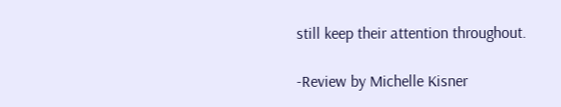still keep their attention throughout.

-Review by Michelle Kisner